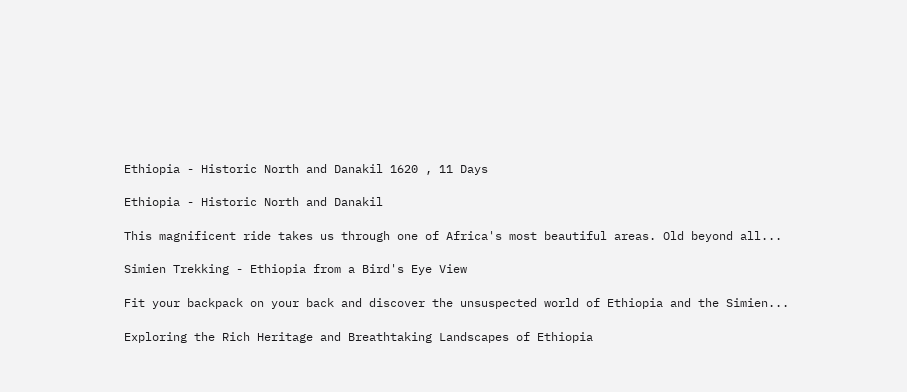Ethiopia - Historic North and Danakil 1620 , 11 Days

Ethiopia - Historic North and Danakil

This magnificent ride takes us through one of Africa's most beautiful areas. Old beyond all...

Simien Trekking - Ethiopia from a Bird's Eye View

Fit your backpack on your back and discover the unsuspected world of Ethiopia and the Simien...

Exploring the Rich Heritage and Breathtaking Landscapes of Ethiopia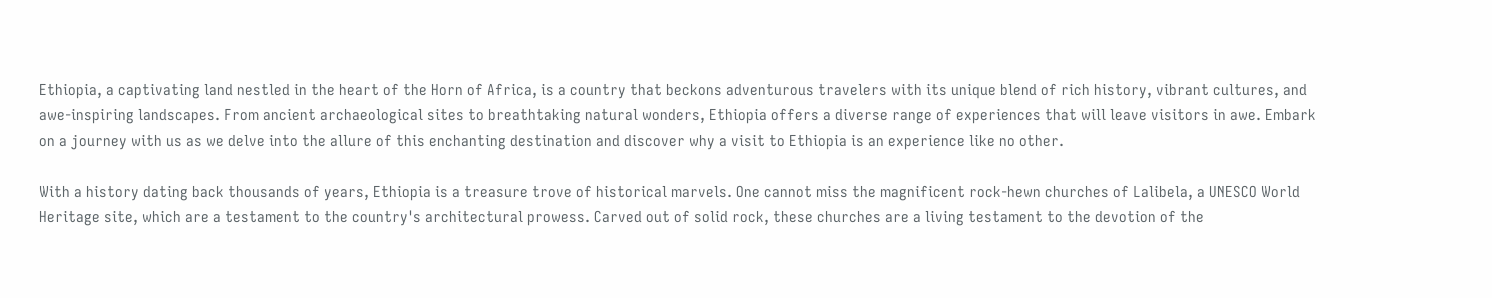Ethiopia, a captivating land nestled in the heart of the Horn of Africa, is a country that beckons adventurous travelers with its unique blend of rich history, vibrant cultures, and awe-inspiring landscapes. From ancient archaeological sites to breathtaking natural wonders, Ethiopia offers a diverse range of experiences that will leave visitors in awe. Embark on a journey with us as we delve into the allure of this enchanting destination and discover why a visit to Ethiopia is an experience like no other.

With a history dating back thousands of years, Ethiopia is a treasure trove of historical marvels. One cannot miss the magnificent rock-hewn churches of Lalibela, a UNESCO World Heritage site, which are a testament to the country's architectural prowess. Carved out of solid rock, these churches are a living testament to the devotion of the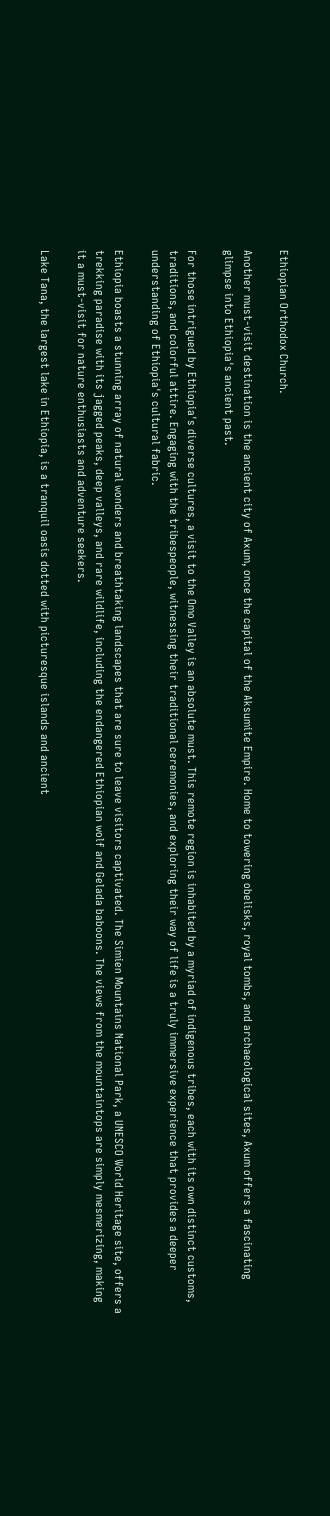Ethiopian Orthodox Church.

Another must-visit destination is the ancient city of Axum, once the capital of the Aksumite Empire. Home to towering obelisks, royal tombs, and archaeological sites, Axum offers a fascinating glimpse into Ethiopia's ancient past.

For those intrigued by Ethiopia's diverse cultures, a visit to the Omo Valley is an absolute must. This remote region is inhabited by a myriad of indigenous tribes, each with its own distinct customs, traditions, and colorful attire. Engaging with the tribespeople, witnessing their traditional ceremonies, and exploring their way of life is a truly immersive experience that provides a deeper understanding of Ethiopia's cultural fabric.

Ethiopia boasts a stunning array of natural wonders and breathtaking landscapes that are sure to leave visitors captivated. The Simien Mountains National Park, a UNESCO World Heritage site, offers a trekking paradise with its jagged peaks, deep valleys, and rare wildlife, including the endangered Ethiopian wolf and Gelada baboons. The views from the mountaintops are simply mesmerizing, making it a must-visit for nature enthusiasts and adventure seekers.

Lake Tana, the largest lake in Ethiopia, is a tranquil oasis dotted with picturesque islands and ancient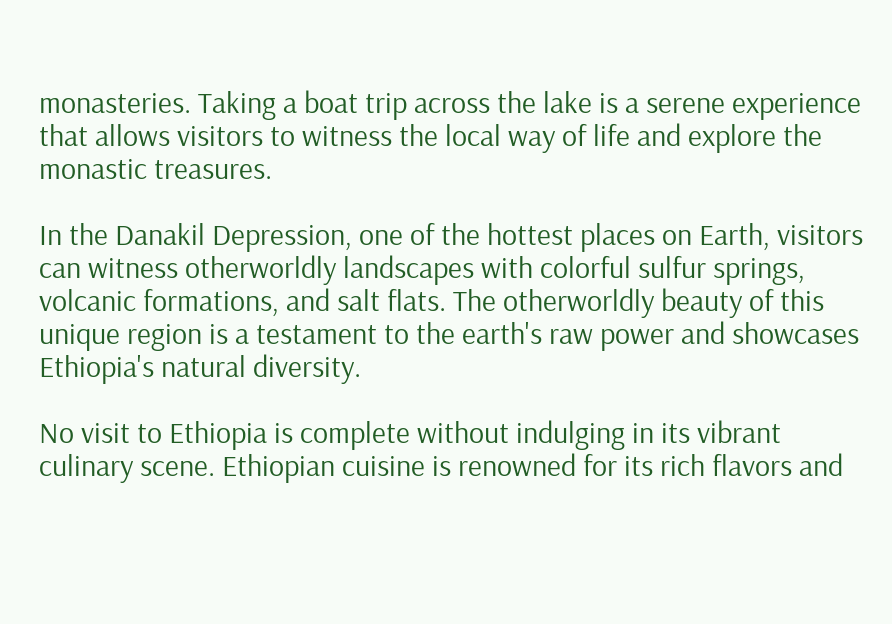monasteries. Taking a boat trip across the lake is a serene experience that allows visitors to witness the local way of life and explore the monastic treasures.

In the Danakil Depression, one of the hottest places on Earth, visitors can witness otherworldly landscapes with colorful sulfur springs, volcanic formations, and salt flats. The otherworldly beauty of this unique region is a testament to the earth's raw power and showcases Ethiopia's natural diversity.

No visit to Ethiopia is complete without indulging in its vibrant culinary scene. Ethiopian cuisine is renowned for its rich flavors and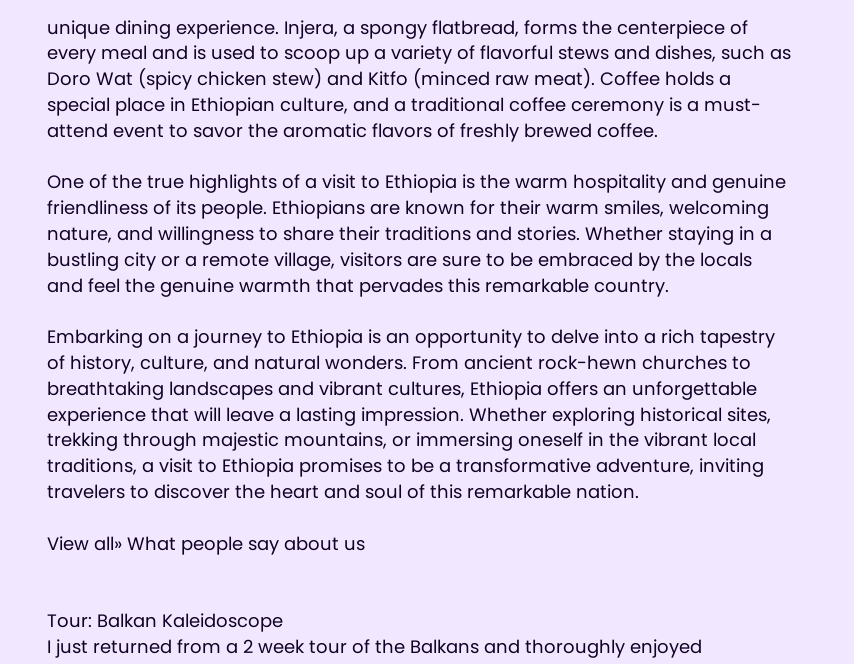unique dining experience. Injera, a spongy flatbread, forms the centerpiece of every meal and is used to scoop up a variety of flavorful stews and dishes, such as Doro Wat (spicy chicken stew) and Kitfo (minced raw meat). Coffee holds a special place in Ethiopian culture, and a traditional coffee ceremony is a must-attend event to savor the aromatic flavors of freshly brewed coffee.

One of the true highlights of a visit to Ethiopia is the warm hospitality and genuine friendliness of its people. Ethiopians are known for their warm smiles, welcoming nature, and willingness to share their traditions and stories. Whether staying in a bustling city or a remote village, visitors are sure to be embraced by the locals and feel the genuine warmth that pervades this remarkable country.

Embarking on a journey to Ethiopia is an opportunity to delve into a rich tapestry of history, culture, and natural wonders. From ancient rock-hewn churches to breathtaking landscapes and vibrant cultures, Ethiopia offers an unforgettable experience that will leave a lasting impression. Whether exploring historical sites, trekking through majestic mountains, or immersing oneself in the vibrant local traditions, a visit to Ethiopia promises to be a transformative adventure, inviting travelers to discover the heart and soul of this remarkable nation.

View all» What people say about us


Tour: Balkan Kaleidoscope
I just returned from a 2 week tour of the Balkans and thoroughly enjoyed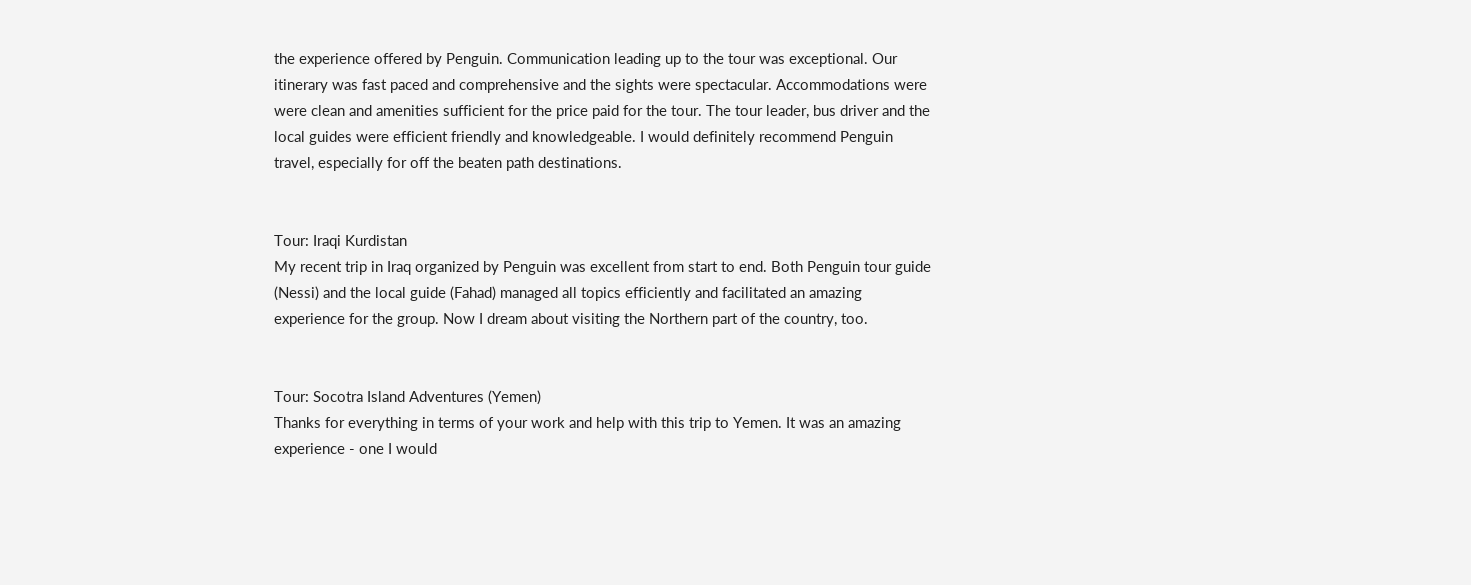the experience offered by Penguin. Communication leading up to the tour was exceptional. Our itinerary was fast paced and comprehensive and the sights were spectacular. Accommodations were were clean and amenities sufficient for the price paid for the tour. The tour leader, bus driver and the local guides were efficient friendly and knowledgeable. I would definitely recommend Penguin travel, especially for off the beaten path destinations.


Tour: Iraqi Kurdistan
My recent trip in Iraq organized by Penguin was excellent from start to end. Both Penguin tour guide (Nessi) and the local guide (Fahad) managed all topics efficiently and facilitated an amazing experience for the group. Now I dream about visiting the Northern part of the country, too.


Tour: Socotra Island Adventures (Yemen)
Thanks for everything in terms of your work and help with this trip to Yemen. It was an amazing experience - one I would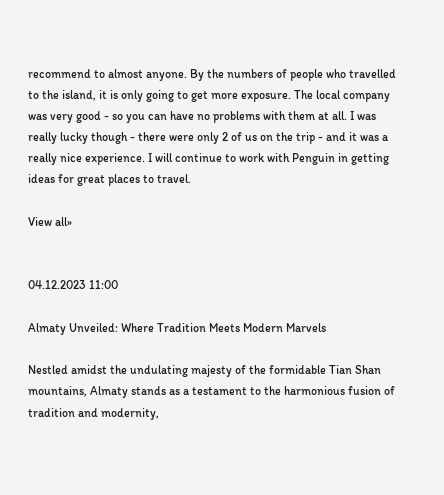recommend to almost anyone. By the numbers of people who travelled to the island, it is only going to get more exposure. The local company was very good - so you can have no problems with them at all. I was really lucky though - there were only 2 of us on the trip - and it was a really nice experience. I will continue to work with Penguin in getting ideas for great places to travel.

View all»


04.12.2023 11:00

Almaty Unveiled: Where Tradition Meets Modern Marvels

Nestled amidst the undulating majesty of the formidable Tian Shan mountains, Almaty stands as a testament to the harmonious fusion of tradition and modernity,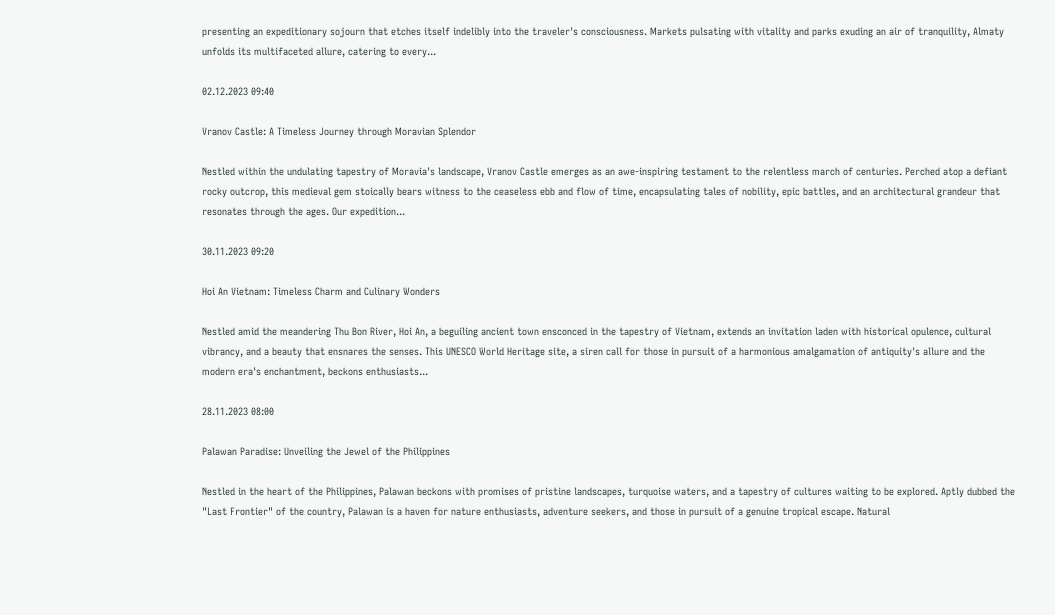presenting an expeditionary sojourn that etches itself indelibly into the traveler's consciousness. Markets pulsating with vitality and parks exuding an air of tranquility, Almaty unfolds its multifaceted allure, catering to every...

02.12.2023 09:40

Vranov Castle: A Timeless Journey through Moravian Splendor

Nestled within the undulating tapestry of Moravia's landscape, Vranov Castle emerges as an awe-inspiring testament to the relentless march of centuries. Perched atop a defiant rocky outcrop, this medieval gem stoically bears witness to the ceaseless ebb and flow of time, encapsulating tales of nobility, epic battles, and an architectural grandeur that resonates through the ages. Our expedition...

30.11.2023 09:20

Hoi An Vietnam: Timeless Charm and Culinary Wonders

Nestled amid the meandering Thu Bon River, Hoi An, a beguiling ancient town ensconced in the tapestry of Vietnam, extends an invitation laden with historical opulence, cultural vibrancy, and a beauty that ensnares the senses. This UNESCO World Heritage site, a siren call for those in pursuit of a harmonious amalgamation of antiquity's allure and the modern era's enchantment, beckons enthusiasts...

28.11.2023 08:00

Palawan Paradise: Unveiling the Jewel of the Philippines

Nestled in the heart of the Philippines, Palawan beckons with promises of pristine landscapes, turquoise waters, and a tapestry of cultures waiting to be explored. Aptly dubbed the "Last Frontier" of the country, Palawan is a haven for nature enthusiasts, adventure seekers, and those in pursuit of a genuine tropical escape. Natural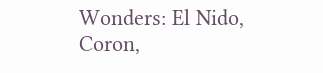Wonders: El Nido, Coron,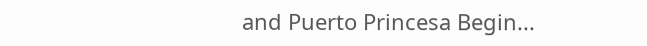and Puerto Princesa Begin...